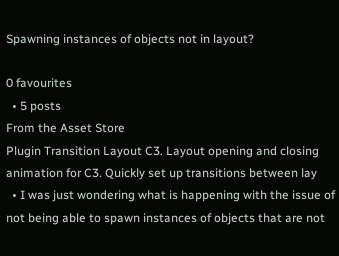Spawning instances of objects not in layout?

0 favourites
  • 5 posts
From the Asset Store
Plugin Transition Layout C3. Layout opening and closing animation for C3. Quickly set up transitions between lay
  • I was just wondering what is happening with the issue of not being able to spawn instances of objects that are not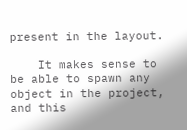present in the layout.

    It makes sense to be able to spawn any object in the project, and this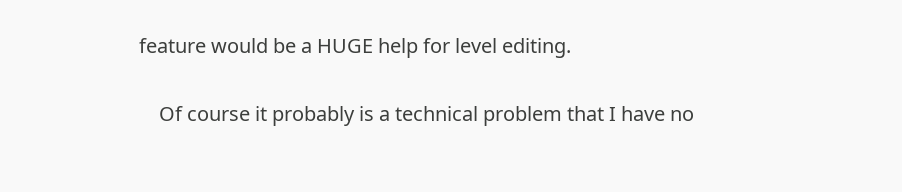feature would be a HUGE help for level editing.

    Of course it probably is a technical problem that I have no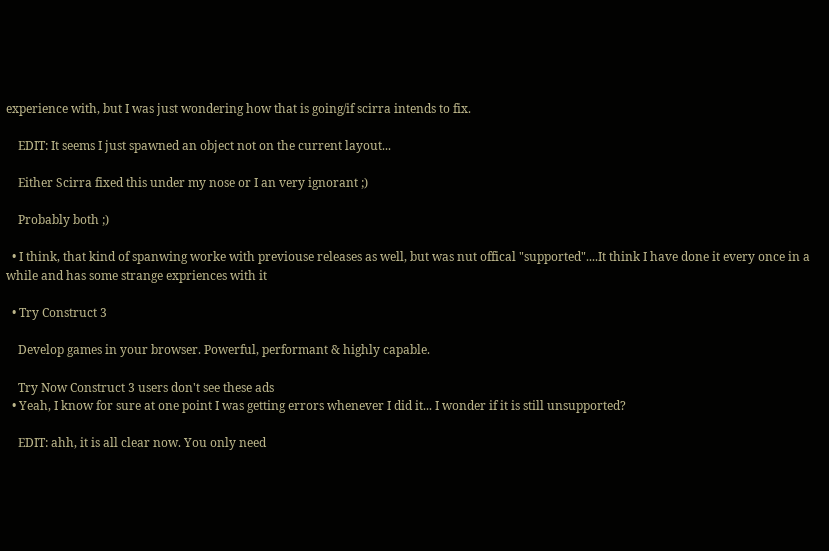experience with, but I was just wondering how that is going/if scirra intends to fix.

    EDIT: It seems I just spawned an object not on the current layout...

    Either Scirra fixed this under my nose or I an very ignorant ;)

    Probably both ;)

  • I think, that kind of spanwing worke with previouse releases as well, but was nut offical "supported"....It think I have done it every once in a while and has some strange expriences with it

  • Try Construct 3

    Develop games in your browser. Powerful, performant & highly capable.

    Try Now Construct 3 users don't see these ads
  • Yeah, I know for sure at one point I was getting errors whenever I did it... I wonder if it is still unsupported?

    EDIT: ahh, it is all clear now. You only need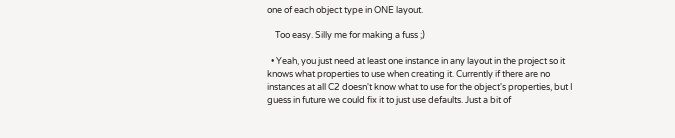one of each object type in ONE layout.

    Too easy. Silly me for making a fuss ;)

  • Yeah, you just need at least one instance in any layout in the project so it knows what properties to use when creating it. Currently if there are no instances at all C2 doesn't know what to use for the object's properties, but I guess in future we could fix it to just use defaults. Just a bit of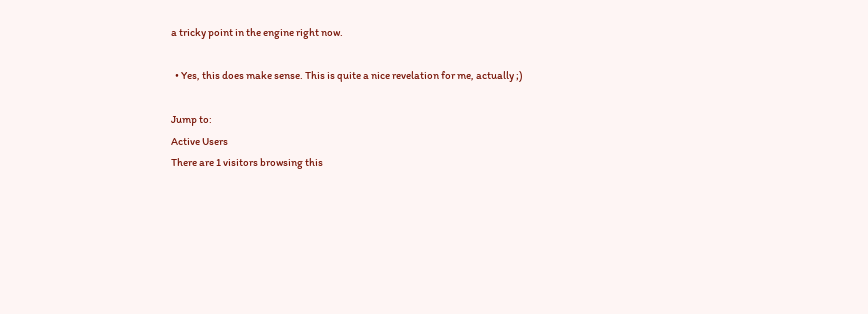a tricky point in the engine right now.

  • Yes, this does make sense. This is quite a nice revelation for me, actually ;)

Jump to:
Active Users
There are 1 visitors browsing this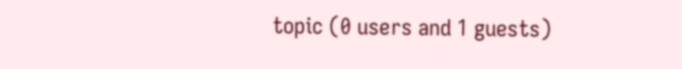topic (0 users and 1 guests)